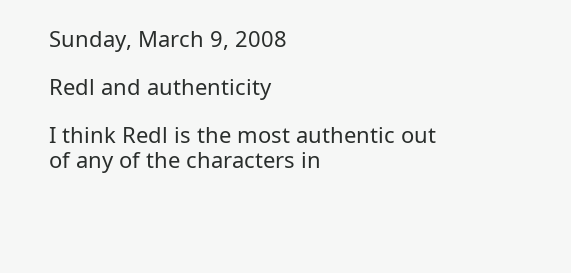Sunday, March 9, 2008

Redl and authenticity

I think Redl is the most authentic out of any of the characters in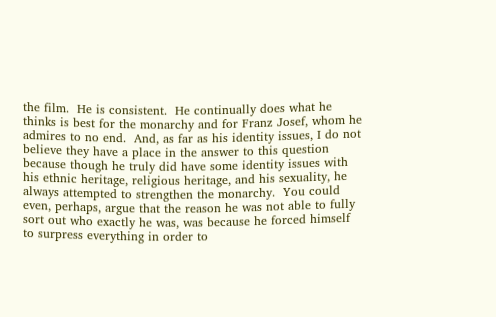the film.  He is consistent.  He continually does what he thinks is best for the monarchy and for Franz Josef, whom he admires to no end.  And, as far as his identity issues, I do not believe they have a place in the answer to this question because though he truly did have some identity issues with his ethnic heritage, religious heritage, and his sexuality, he always attempted to strengthen the monarchy.  You could even, perhaps, argue that the reason he was not able to fully sort out who exactly he was, was because he forced himself to surpress everything in order to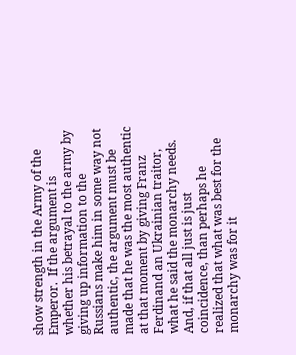show strength in the Army of the Emperor.  If the argument is whether his betrayal to the army by giving up information to the Russians make him in some way not authentic, the argument must be made that he was the most authentic at that moment by giving Franz Ferdinand an Ukrainian traitor, what he said the monarchy needs.  And, if that all just is just coincidence, than perhaps he realized that what was best for the monarchy was for it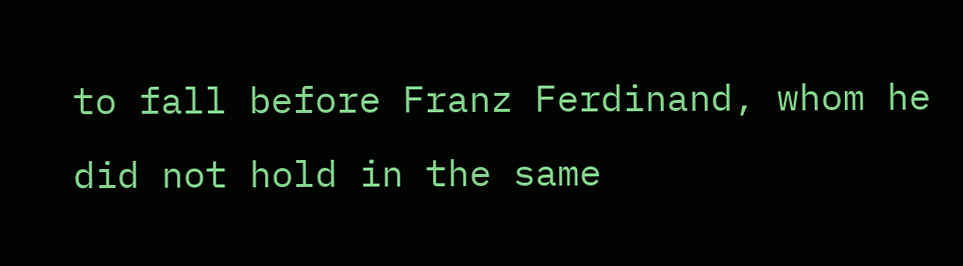to fall before Franz Ferdinand, whom he did not hold in the same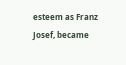esteem as Franz Josef, became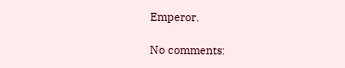Emperor.

No comments: